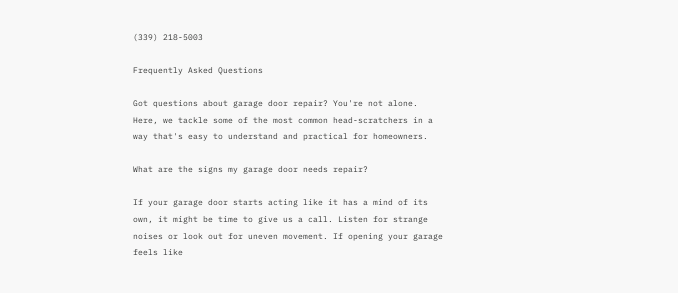(339) 218-5003

Frequently Asked Questions

Got questions about garage door repair? You're not alone. Here, we tackle some of the most common head-scratchers in a way that's easy to understand and practical for homeowners.

What are the signs my garage door needs repair?

If your garage door starts acting like it has a mind of its own, it might be time to give us a call. Listen for strange noises or look out for uneven movement. If opening your garage feels like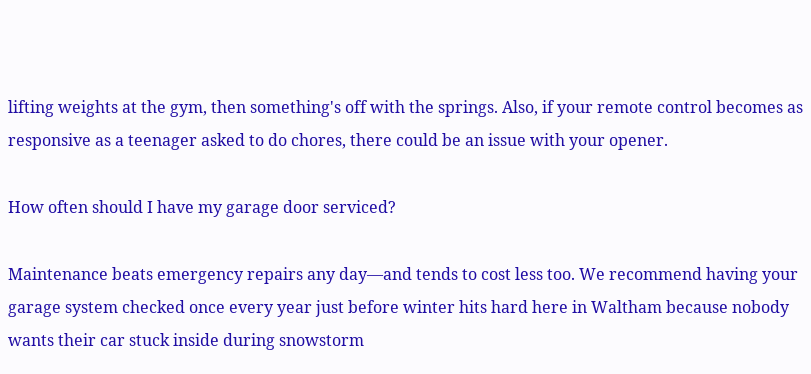lifting weights at the gym, then something's off with the springs. Also, if your remote control becomes as responsive as a teenager asked to do chores, there could be an issue with your opener.

How often should I have my garage door serviced?

Maintenance beats emergency repairs any day—and tends to cost less too. We recommend having your garage system checked once every year just before winter hits hard here in Waltham because nobody wants their car stuck inside during snowstorm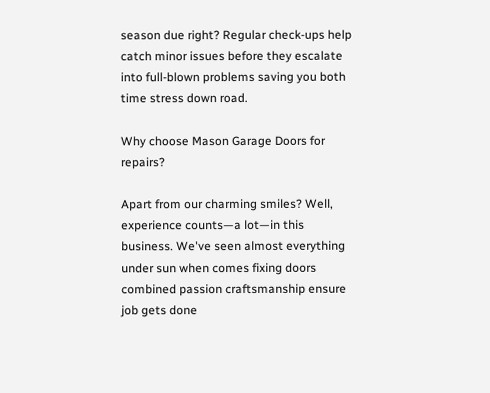season due right? Regular check-ups help catch minor issues before they escalate into full-blown problems saving you both time stress down road.

Why choose Mason Garage Doors for repairs?

Apart from our charming smiles? Well, experience counts—a lot—in this business. We've seen almost everything under sun when comes fixing doors combined passion craftsmanship ensure job gets done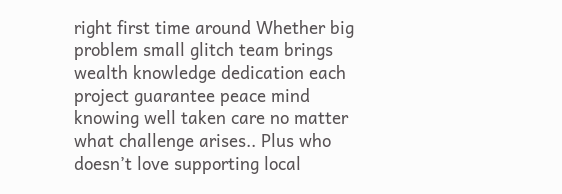right first time around Whether big problem small glitch team brings wealth knowledge dedication each project guarantee peace mind knowing well taken care no matter what challenge arises.. Plus who doesn’t love supporting local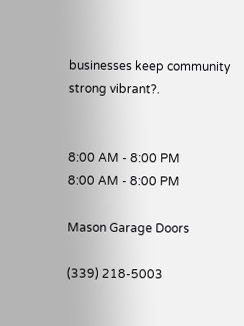businesses keep community strong vibrant?.


8:00 AM - 8:00 PM
8:00 AM - 8:00 PM

Mason Garage Doors

(339) 218-5003